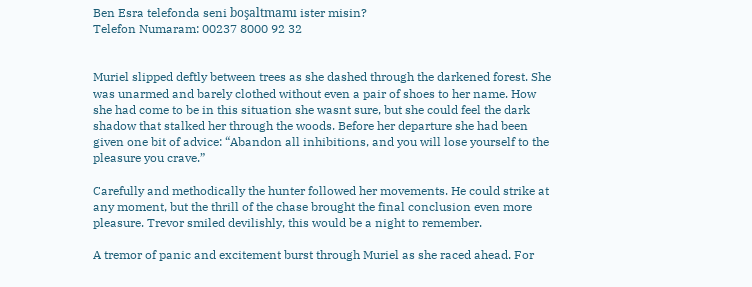Ben Esra telefonda seni boşaltmamı ister misin?
Telefon Numaram: 00237 8000 92 32


Muriel slipped deftly between trees as she dashed through the darkened forest. She was unarmed and barely clothed without even a pair of shoes to her name. How she had come to be in this situation she wasnt sure, but she could feel the dark shadow that stalked her through the woods. Before her departure she had been given one bit of advice: “Abandon all inhibitions, and you will lose yourself to the pleasure you crave.”

Carefully and methodically the hunter followed her movements. He could strike at any moment, but the thrill of the chase brought the final conclusion even more pleasure. Trevor smiled devilishly, this would be a night to remember.

A tremor of panic and excitement burst through Muriel as she raced ahead. For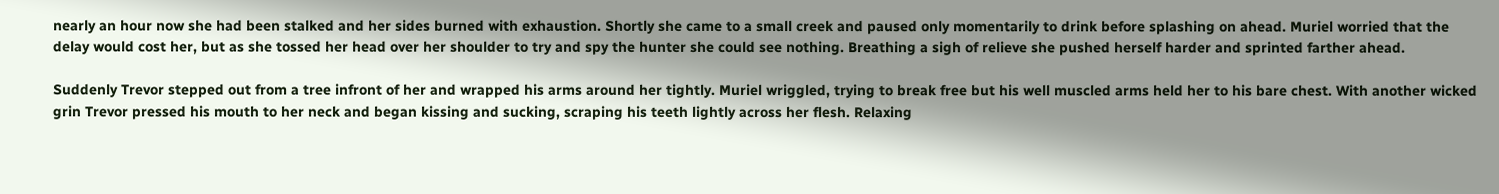nearly an hour now she had been stalked and her sides burned with exhaustion. Shortly she came to a small creek and paused only momentarily to drink before splashing on ahead. Muriel worried that the delay would cost her, but as she tossed her head over her shoulder to try and spy the hunter she could see nothing. Breathing a sigh of relieve she pushed herself harder and sprinted farther ahead.

Suddenly Trevor stepped out from a tree infront of her and wrapped his arms around her tightly. Muriel wriggled, trying to break free but his well muscled arms held her to his bare chest. With another wicked grin Trevor pressed his mouth to her neck and began kissing and sucking, scraping his teeth lightly across her flesh. Relaxing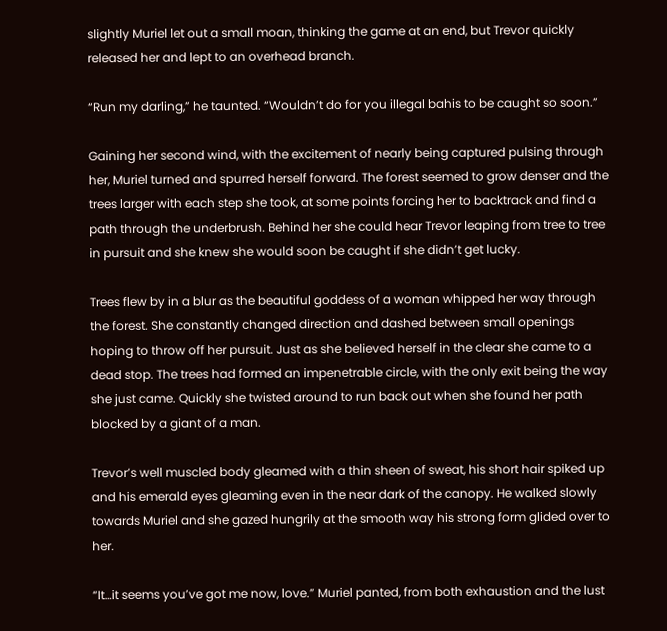slightly Muriel let out a small moan, thinking the game at an end, but Trevor quickly released her and lept to an overhead branch.

“Run my darling,” he taunted. “Wouldn’t do for you illegal bahis to be caught so soon.”

Gaining her second wind, with the excitement of nearly being captured pulsing through her, Muriel turned and spurred herself forward. The forest seemed to grow denser and the trees larger with each step she took, at some points forcing her to backtrack and find a path through the underbrush. Behind her she could hear Trevor leaping from tree to tree in pursuit and she knew she would soon be caught if she didn’t get lucky.

Trees flew by in a blur as the beautiful goddess of a woman whipped her way through the forest. She constantly changed direction and dashed between small openings hoping to throw off her pursuit. Just as she believed herself in the clear she came to a dead stop. The trees had formed an impenetrable circle, with the only exit being the way she just came. Quickly she twisted around to run back out when she found her path blocked by a giant of a man.

Trevor’s well muscled body gleamed with a thin sheen of sweat, his short hair spiked up and his emerald eyes gleaming even in the near dark of the canopy. He walked slowly towards Muriel and she gazed hungrily at the smooth way his strong form glided over to her.

“It…it seems you’ve got me now, love.” Muriel panted, from both exhaustion and the lust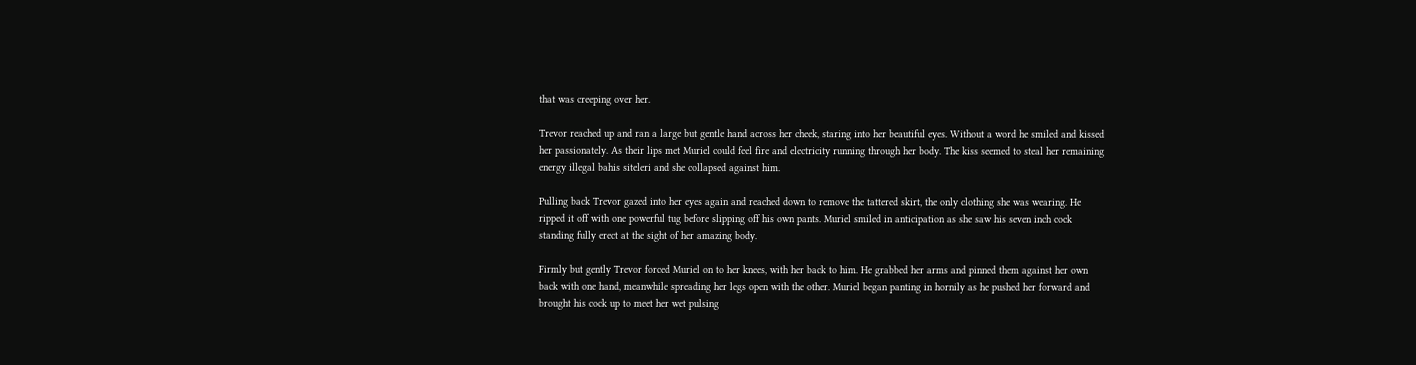that was creeping over her.

Trevor reached up and ran a large but gentle hand across her cheek, staring into her beautiful eyes. Without a word he smiled and kissed her passionately. As their lips met Muriel could feel fire and electricity running through her body. The kiss seemed to steal her remaining energy illegal bahis siteleri and she collapsed against him.

Pulling back Trevor gazed into her eyes again and reached down to remove the tattered skirt, the only clothing she was wearing. He ripped it off with one powerful tug before slipping off his own pants. Muriel smiled in anticipation as she saw his seven inch cock standing fully erect at the sight of her amazing body.

Firmly but gently Trevor forced Muriel on to her knees, with her back to him. He grabbed her arms and pinned them against her own back with one hand, meanwhile spreading her legs open with the other. Muriel began panting in hornily as he pushed her forward and brought his cock up to meet her wet pulsing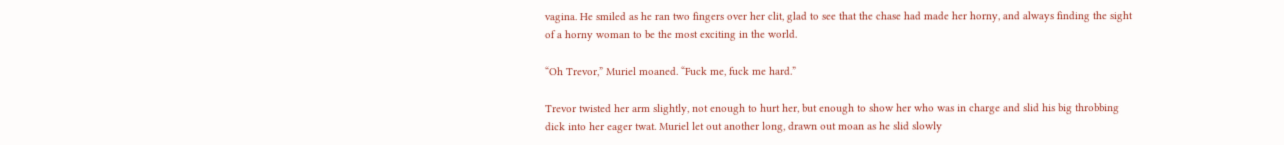vagina. He smiled as he ran two fingers over her clit, glad to see that the chase had made her horny, and always finding the sight of a horny woman to be the most exciting in the world.

“Oh Trevor,” Muriel moaned. “Fuck me, fuck me hard.”

Trevor twisted her arm slightly, not enough to hurt her, but enough to show her who was in charge and slid his big throbbing dick into her eager twat. Muriel let out another long, drawn out moan as he slid slowly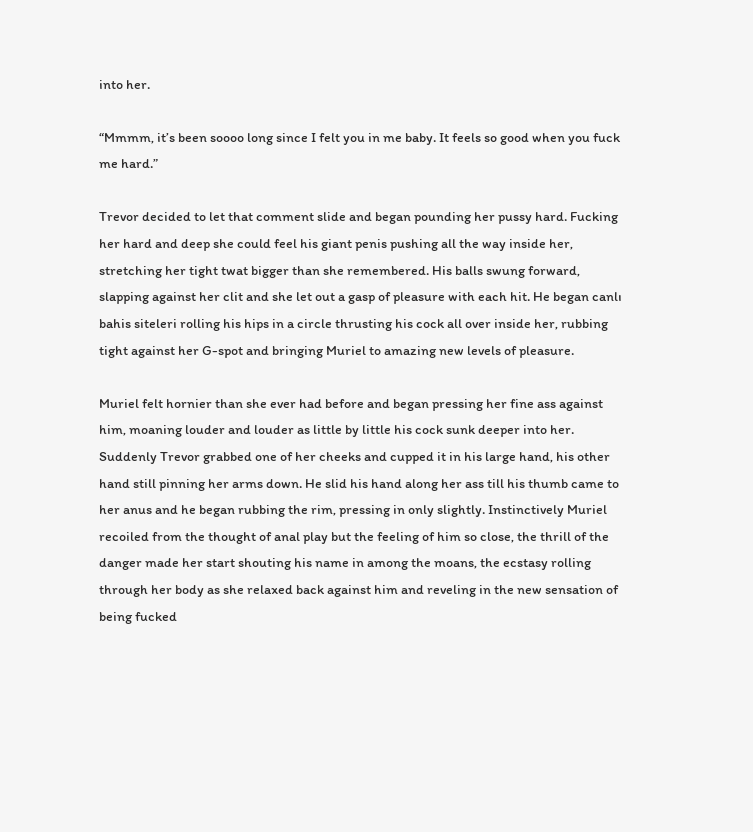into her.

“Mmmm, it’s been soooo long since I felt you in me baby. It feels so good when you fuck me hard.”

Trevor decided to let that comment slide and began pounding her pussy hard. Fucking her hard and deep she could feel his giant penis pushing all the way inside her, stretching her tight twat bigger than she remembered. His balls swung forward, slapping against her clit and she let out a gasp of pleasure with each hit. He began canlı bahis siteleri rolling his hips in a circle thrusting his cock all over inside her, rubbing tight against her G-spot and bringing Muriel to amazing new levels of pleasure.

Muriel felt hornier than she ever had before and began pressing her fine ass against him, moaning louder and louder as little by little his cock sunk deeper into her. Suddenly Trevor grabbed one of her cheeks and cupped it in his large hand, his other hand still pinning her arms down. He slid his hand along her ass till his thumb came to her anus and he began rubbing the rim, pressing in only slightly. Instinctively Muriel recoiled from the thought of anal play but the feeling of him so close, the thrill of the danger made her start shouting his name in among the moans, the ecstasy rolling through her body as she relaxed back against him and reveling in the new sensation of being fucked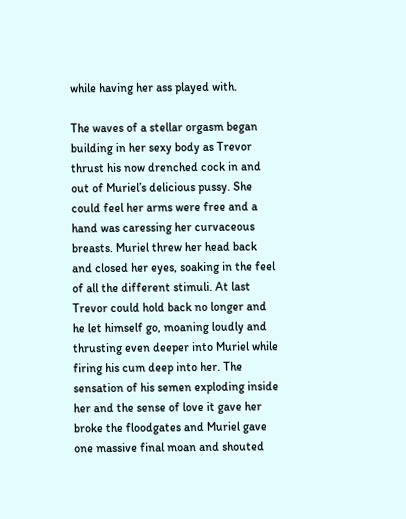while having her ass played with.

The waves of a stellar orgasm began building in her sexy body as Trevor thrust his now drenched cock in and out of Muriel’s delicious pussy. She could feel her arms were free and a hand was caressing her curvaceous breasts. Muriel threw her head back and closed her eyes, soaking in the feel of all the different stimuli. At last Trevor could hold back no longer and he let himself go, moaning loudly and thrusting even deeper into Muriel while firing his cum deep into her. The sensation of his semen exploding inside her and the sense of love it gave her broke the floodgates and Muriel gave one massive final moan and shouted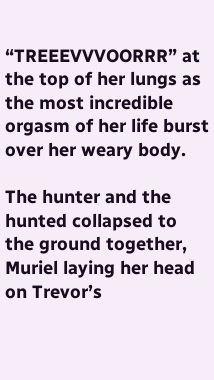“TREEEVVVOORRR” at the top of her lungs as the most incredible orgasm of her life burst over her weary body.

The hunter and the hunted collapsed to the ground together, Muriel laying her head on Trevor’s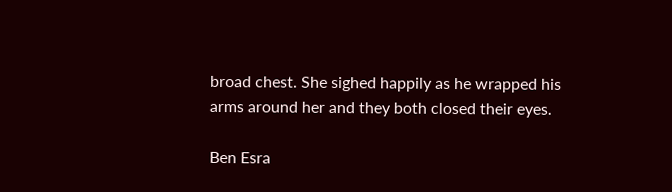broad chest. She sighed happily as he wrapped his arms around her and they both closed their eyes.

Ben Esra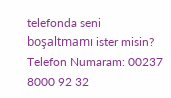telefonda seni boşaltmamı ister misin?
Telefon Numaram: 00237 8000 92 32